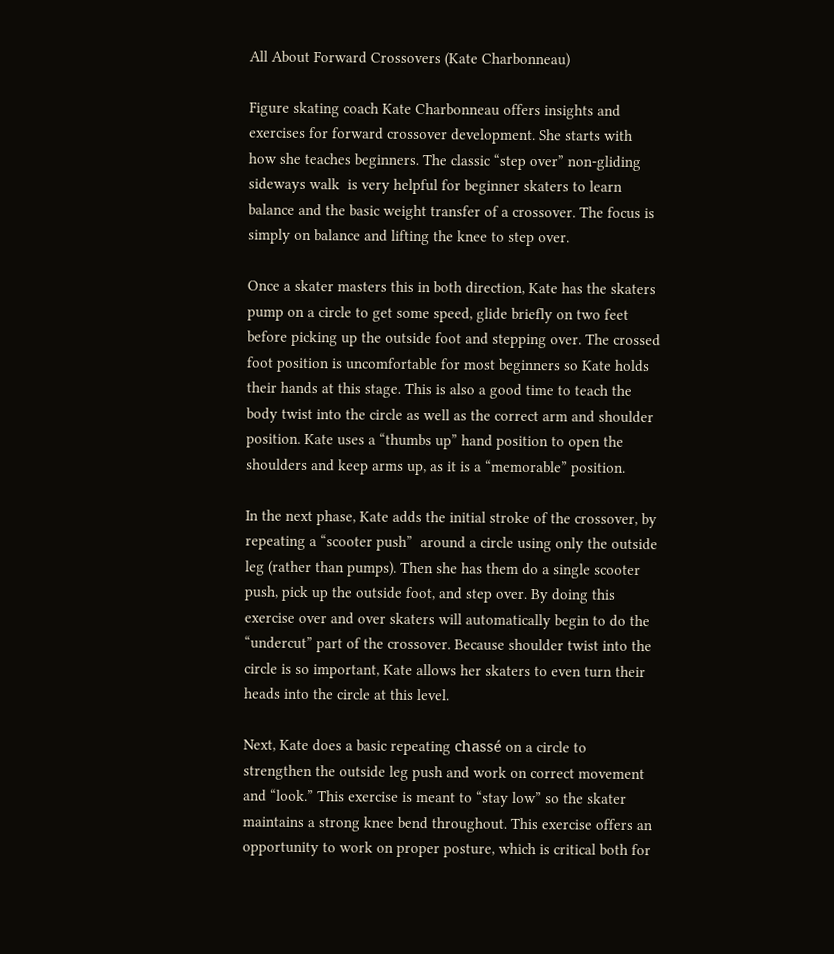All About Forward Crossovers (Kate Charbonneau)

Figure skating coach Kate Charbonneau offers insights and exercises for forward crossover development. She starts with how she teaches beginners. The classic “step over” non-gliding sideways walk  is very helpful for beginner skaters to learn balance and the basic weight transfer of a crossover. The focus is simply on balance and lifting the knee to step over.

Once a skater masters this in both direction, Kate has the skaters pump on a circle to get some speed, glide briefly on two feet before picking up the outside foot and stepping over. The crossed foot position is uncomfortable for most beginners so Kate holds their hands at this stage. This is also a good time to teach the body twist into the circle as well as the correct arm and shoulder position. Kate uses a “thumbs up” hand position to open the shoulders and keep arms up, as it is a “memorable” position.

In the next phase, Kate adds the initial stroke of the crossover, by repeating a “scooter push”  around a circle using only the outside leg (rather than pumps). Then she has them do a single scooter push, pick up the outside foot, and step over. By doing this exercise over and over skaters will automatically begin to do the “undercut” part of the crossover. Because shoulder twist into the circle is so important, Kate allows her skaters to even turn their heads into the circle at this level.

Next, Kate does a basic repeating chassé on a circle to strengthen the outside leg push and work on correct movement and “look.” This exercise is meant to “stay low” so the skater maintains a strong knee bend throughout. This exercise offers an opportunity to work on proper posture, which is critical both for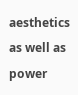aesthetics as well as power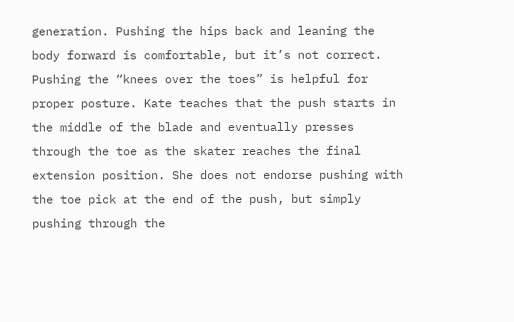generation. Pushing the hips back and leaning the body forward is comfortable, but it’s not correct. Pushing the “knees over the toes” is helpful for proper posture. Kate teaches that the push starts in the middle of the blade and eventually presses through the toe as the skater reaches the final extension position. She does not endorse pushing with the toe pick at the end of the push, but simply pushing through the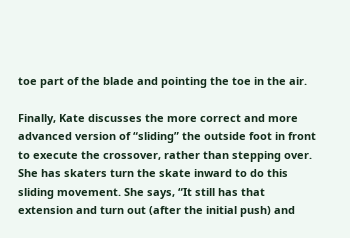toe part of the blade and pointing the toe in the air.

Finally, Kate discusses the more correct and more advanced version of “sliding” the outside foot in front to execute the crossover, rather than stepping over. She has skaters turn the skate inward to do this sliding movement. She says, “It still has that extension and turn out (after the initial push) and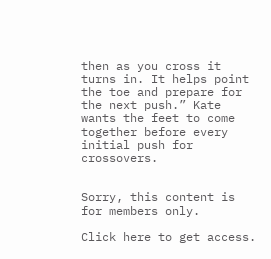then as you cross it turns in. It helps point the toe and prepare for the next push.” Kate wants the feet to come together before every initial push for crossovers.


Sorry, this content is for members only.

Click here to get access.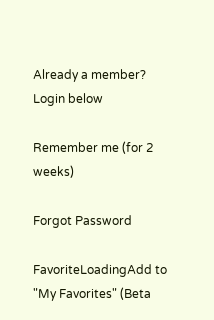Already a member? Login below

Remember me (for 2 weeks)

Forgot Password

FavoriteLoadingAdd to "My Favorites" (Beta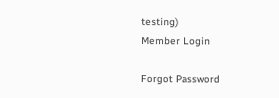testing)
Member Login

Forgot Password